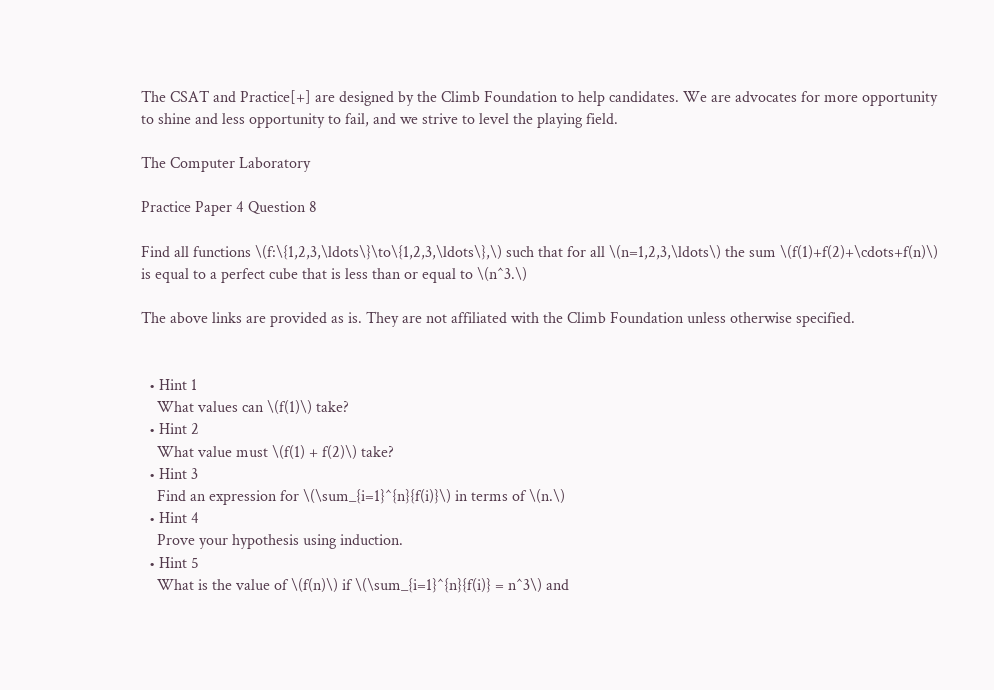The CSAT and Practice[+] are designed by the Climb Foundation to help candidates. We are advocates for more opportunity to shine and less opportunity to fail, and we strive to level the playing field.

The Computer Laboratory

Practice Paper 4 Question 8

Find all functions \(f:\{1,2,3,\ldots\}\to\{1,2,3,\ldots\},\) such that for all \(n=1,2,3,\ldots\) the sum \(f(1)+f(2)+\cdots+f(n)\) is equal to a perfect cube that is less than or equal to \(n^3.\)

The above links are provided as is. They are not affiliated with the Climb Foundation unless otherwise specified.


  • Hint 1
    What values can \(f(1)\) take?
  • Hint 2
    What value must \(f(1) + f(2)\) take?
  • Hint 3
    Find an expression for \(\sum_{i=1}^{n}{f(i)}\) in terms of \(n.\)
  • Hint 4
    Prove your hypothesis using induction.
  • Hint 5
    What is the value of \(f(n)\) if \(\sum_{i=1}^{n}{f(i)} = n^3\) and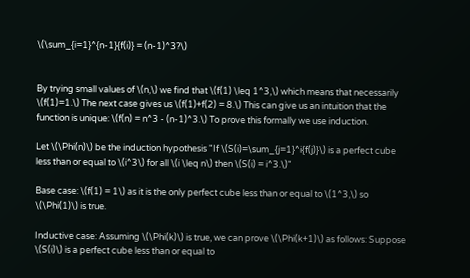\(\sum_{i=1}^{n-1}{f(i)} = (n-1)^3?\)


By trying small values of \(n,\) we find that \(f(1) \leq 1^3,\) which means that necessarily \(f(1)=1.\) The next case gives us \(f(1)+f(2) = 8.\) This can give us an intuition that the function is unique: \(f(n) = n^3 - (n-1)^3.\) To prove this formally we use induction.

Let \(\Phi(n)\) be the induction hypothesis "If \(S(i)=\sum_{j=1}^i{f(j)}\) is a perfect cube less than or equal to \(i^3\) for all \(i \leq n\) then \(S(i) = i^3.\)"

Base case: \(f(1) = 1\) as it is the only perfect cube less than or equal to \(1^3,\) so \(\Phi(1)\) is true.

Inductive case: Assuming \(\Phi(k)\) is true, we can prove \(\Phi(k+1)\) as follows: Suppose \(S(i)\) is a perfect cube less than or equal to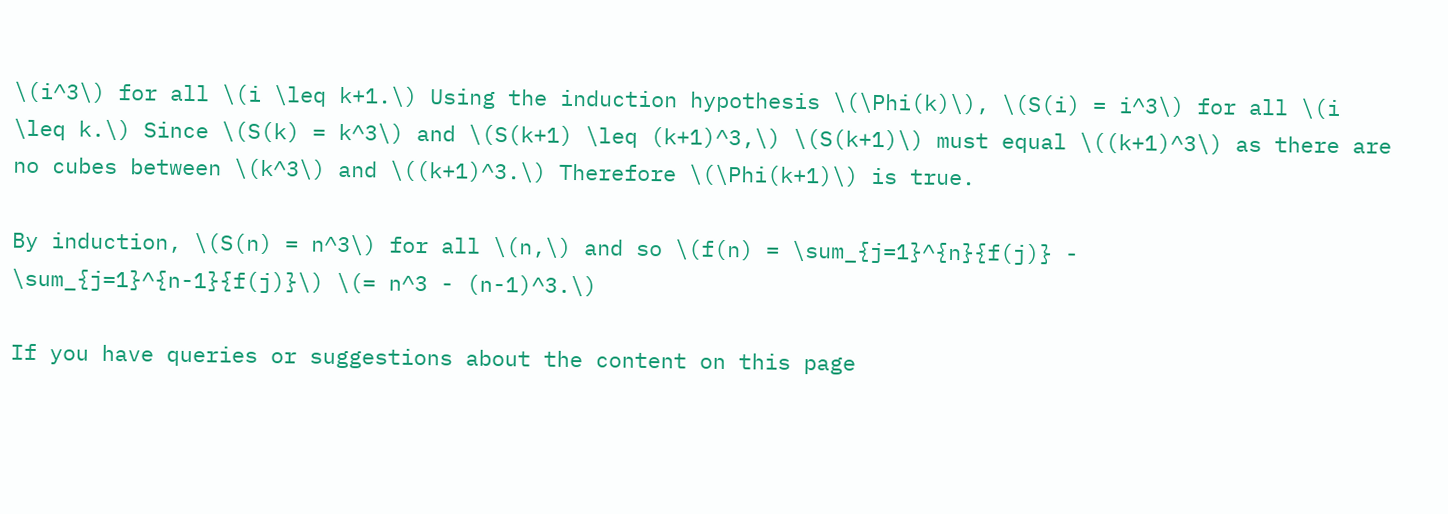\(i^3\) for all \(i \leq k+1.\) Using the induction hypothesis \(\Phi(k)\), \(S(i) = i^3\) for all \(i \leq k.\) Since \(S(k) = k^3\) and \(S(k+1) \leq (k+1)^3,\) \(S(k+1)\) must equal \((k+1)^3\) as there are no cubes between \(k^3\) and \((k+1)^3.\) Therefore \(\Phi(k+1)\) is true.

By induction, \(S(n) = n^3\) for all \(n,\) and so \(f(n) = \sum_{j=1}^{n}{f(j)} - \sum_{j=1}^{n-1}{f(j)}\) \(= n^3 - (n-1)^3.\)

If you have queries or suggestions about the content on this page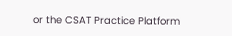or the CSAT Practice Platform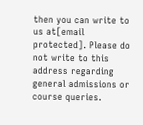then you can write to us at[email protected]. Please do not write to this address regarding general admissions or course queries.